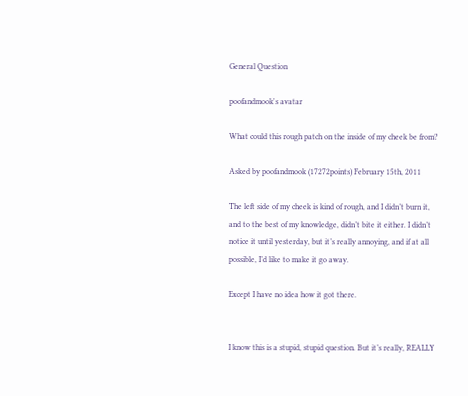General Question

poofandmook's avatar

What could this rough patch on the inside of my cheek be from?

Asked by poofandmook (17272points) February 15th, 2011

The left side of my cheek is kind of rough, and I didn’t burn it, and to the best of my knowledge, didn’t bite it either. I didn’t notice it until yesterday, but it’s really annoying, and if at all possible, I’d like to make it go away.

Except I have no idea how it got there.


I know this is a stupid, stupid question. But it’s really, REALLY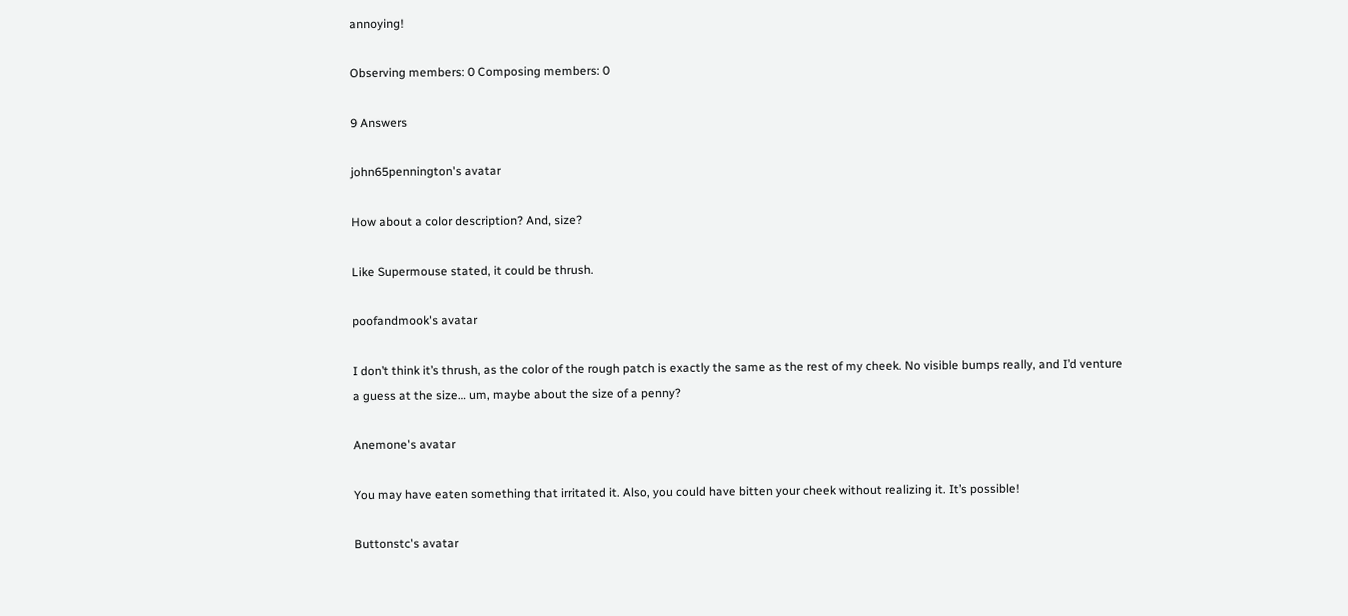annoying!

Observing members: 0 Composing members: 0

9 Answers

john65pennington's avatar

How about a color description? And, size?

Like Supermouse stated, it could be thrush.

poofandmook's avatar

I don’t think it’s thrush, as the color of the rough patch is exactly the same as the rest of my cheek. No visible bumps really, and I’d venture a guess at the size… um, maybe about the size of a penny?

Anemone's avatar

You may have eaten something that irritated it. Also, you could have bitten your cheek without realizing it. It’s possible!

Buttonstc's avatar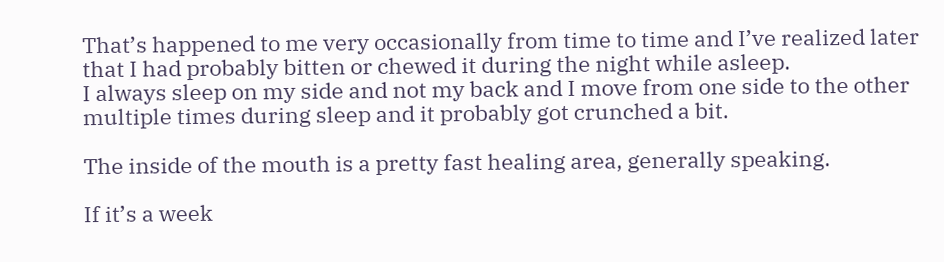That’s happened to me very occasionally from time to time and I’ve realized later that I had probably bitten or chewed it during the night while asleep.
I always sleep on my side and not my back and I move from one side to the other multiple times during sleep and it probably got crunched a bit.

The inside of the mouth is a pretty fast healing area, generally speaking.

If it’s a week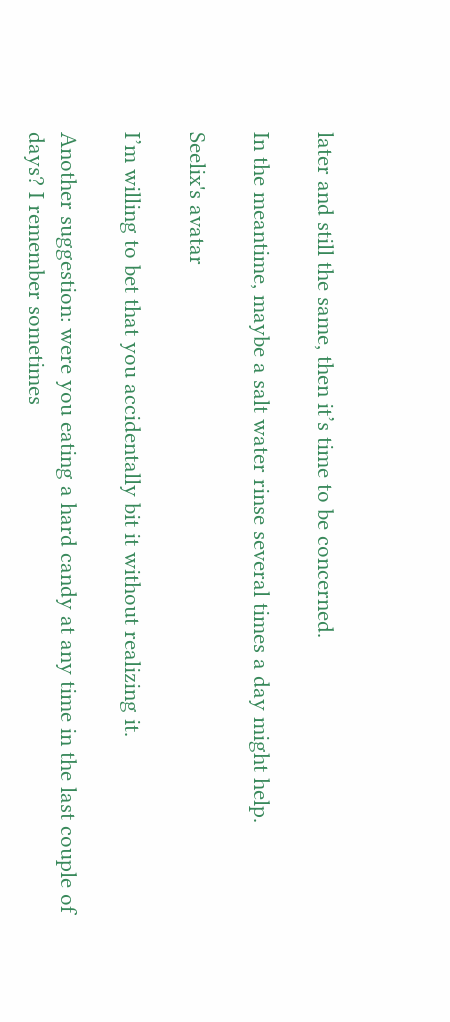later and still the same, then it’s time to be concerned.

In the meantime, maybe a salt water rinse several times a day might help.

Seelix's avatar

I’m willing to bet that you accidentally bit it without realizing it.

Another suggestion: were you eating a hard candy at any time in the last couple of days? I remember sometimes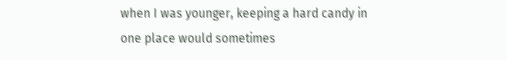when I was younger, keeping a hard candy in one place would sometimes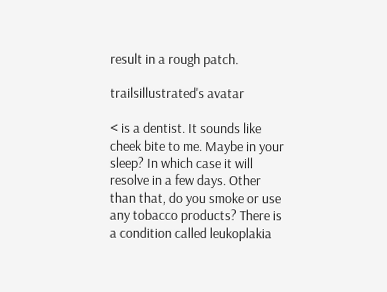result in a rough patch.

trailsillustrated's avatar

< is a dentist. It sounds like cheek bite to me. Maybe in your sleep? In which case it will resolve in a few days. Other than that, do you smoke or use any tobacco products? There is a condition called leukoplakia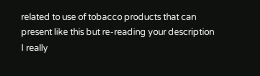related to use of tobacco products that can present like this but re-reading your description I really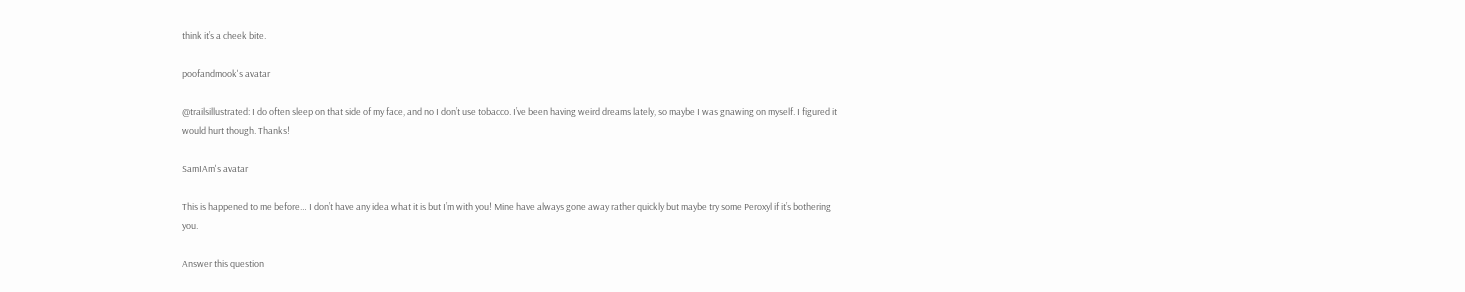think it’s a cheek bite.

poofandmook's avatar

@trailsillustrated: I do often sleep on that side of my face, and no I don’t use tobacco. I’ve been having weird dreams lately, so maybe I was gnawing on myself. I figured it would hurt though. Thanks!

SamIAm's avatar

This is happened to me before… I don’t have any idea what it is but I’m with you! Mine have always gone away rather quickly but maybe try some Peroxyl if it’s bothering you.

Answer this question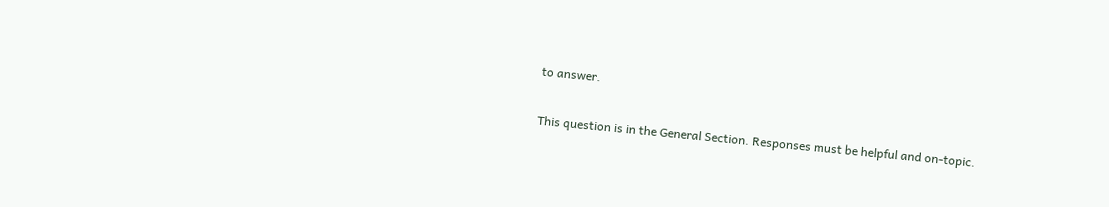to answer.

This question is in the General Section. Responses must be helpful and on-topic.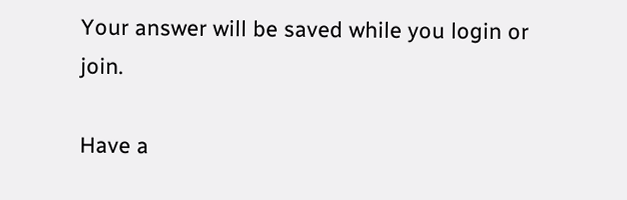Your answer will be saved while you login or join.

Have a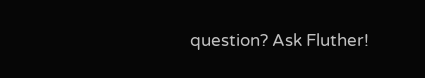question? Ask Fluther!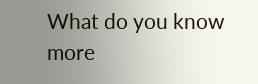What do you know more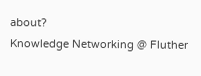about?
Knowledge Networking @ Fluther